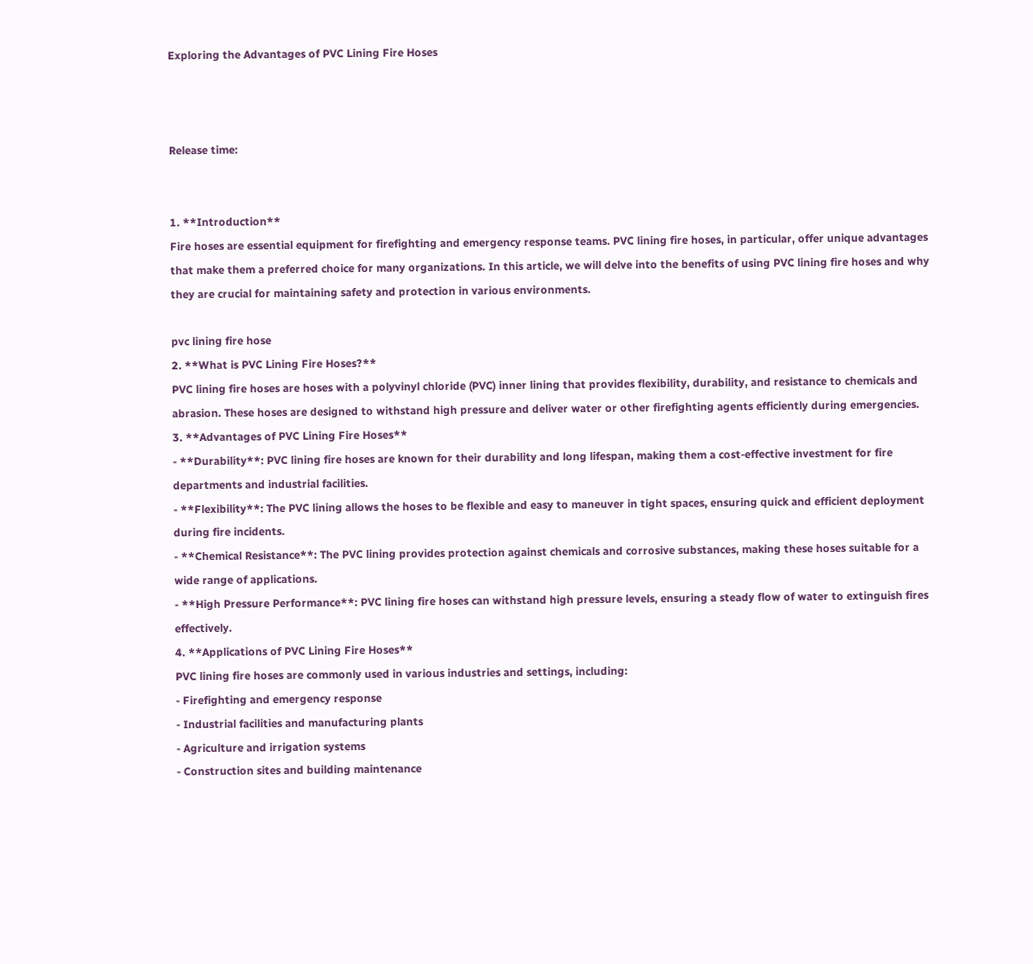Exploring the Advantages of PVC Lining Fire Hoses



Release time:


1. **Introduction**
Fire hoses are essential equipment for firefighting and emergency response teams. PVC lining fire hoses, in particular, offer unique advantages that make them a preferred choice for many organizations. In this article, we will delve into the benefits of using PVC lining fire hoses and why they are crucial for maintaining safety and protection in various environments.

pvc lining fire hose
2. **What is PVC Lining Fire Hoses?**
PVC lining fire hoses are hoses with a polyvinyl chloride (PVC) inner lining that provides flexibility, durability, and resistance to chemicals and abrasion. These hoses are designed to withstand high pressure and deliver water or other firefighting agents efficiently during emergencies.
3. **Advantages of PVC Lining Fire Hoses**
- **Durability**: PVC lining fire hoses are known for their durability and long lifespan, making them a cost-effective investment for fire departments and industrial facilities.
- **Flexibility**: The PVC lining allows the hoses to be flexible and easy to maneuver in tight spaces, ensuring quick and efficient deployment during fire incidents.
- **Chemical Resistance**: The PVC lining provides protection against chemicals and corrosive substances, making these hoses suitable for a wide range of applications.
- **High Pressure Performance**: PVC lining fire hoses can withstand high pressure levels, ensuring a steady flow of water to extinguish fires effectively.
4. **Applications of PVC Lining Fire Hoses**
PVC lining fire hoses are commonly used in various industries and settings, including:
- Firefighting and emergency response
- Industrial facilities and manufacturing plants
- Agriculture and irrigation systems
- Construction sites and building maintenance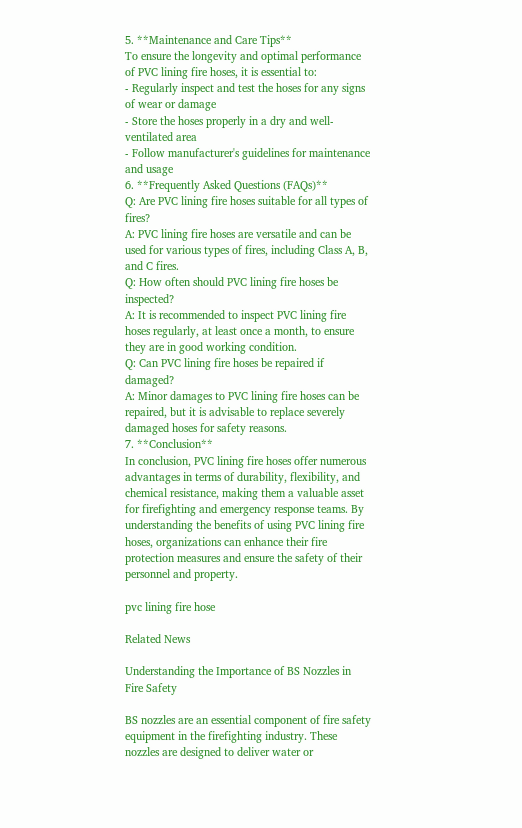5. **Maintenance and Care Tips**
To ensure the longevity and optimal performance of PVC lining fire hoses, it is essential to:
- Regularly inspect and test the hoses for any signs of wear or damage
- Store the hoses properly in a dry and well-ventilated area
- Follow manufacturer's guidelines for maintenance and usage
6. **Frequently Asked Questions (FAQs)**
Q: Are PVC lining fire hoses suitable for all types of fires?
A: PVC lining fire hoses are versatile and can be used for various types of fires, including Class A, B, and C fires.
Q: How often should PVC lining fire hoses be inspected?
A: It is recommended to inspect PVC lining fire hoses regularly, at least once a month, to ensure they are in good working condition.
Q: Can PVC lining fire hoses be repaired if damaged?
A: Minor damages to PVC lining fire hoses can be repaired, but it is advisable to replace severely damaged hoses for safety reasons.
7. **Conclusion**
In conclusion, PVC lining fire hoses offer numerous advantages in terms of durability, flexibility, and chemical resistance, making them a valuable asset for firefighting and emergency response teams. By understanding the benefits of using PVC lining fire hoses, organizations can enhance their fire protection measures and ensure the safety of their personnel and property.

pvc lining fire hose

Related News

Understanding the Importance of BS Nozzles in Fire Safety

BS nozzles are an essential component of fire safety equipment in the firefighting industry. These nozzles are designed to deliver water or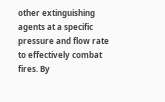other extinguishing agents at a specific pressure and flow rate to effectively combat fires. By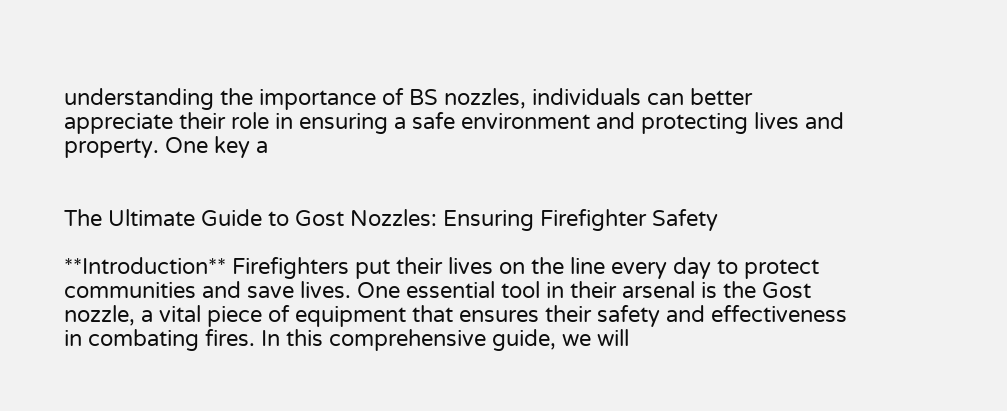understanding the importance of BS nozzles, individuals can better appreciate their role in ensuring a safe environment and protecting lives and property. One key a


The Ultimate Guide to Gost Nozzles: Ensuring Firefighter Safety

**Introduction** Firefighters put their lives on the line every day to protect communities and save lives. One essential tool in their arsenal is the Gost nozzle, a vital piece of equipment that ensures their safety and effectiveness in combating fires. In this comprehensive guide, we will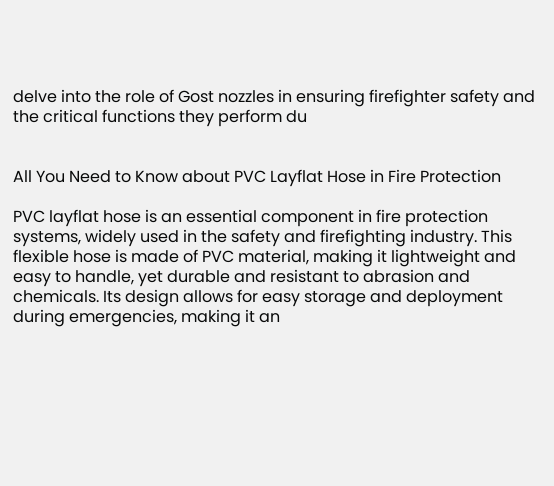delve into the role of Gost nozzles in ensuring firefighter safety and the critical functions they perform du


All You Need to Know about PVC Layflat Hose in Fire Protection

PVC layflat hose is an essential component in fire protection systems, widely used in the safety and firefighting industry. This flexible hose is made of PVC material, making it lightweight and easy to handle, yet durable and resistant to abrasion and chemicals. Its design allows for easy storage and deployment during emergencies, making it an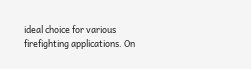ideal choice for various firefighting applications. On